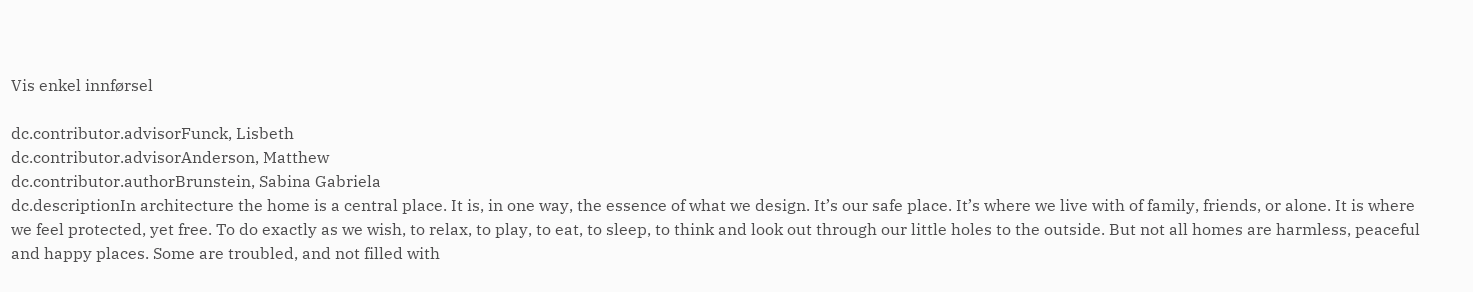Vis enkel innførsel

dc.contributor.advisorFunck, Lisbeth
dc.contributor.advisorAnderson, Matthew
dc.contributor.authorBrunstein, Sabina Gabriela
dc.descriptionIn architecture the home is a central place. It is, in one way, the essence of what we design. It’s our safe place. It’s where we live with of family, friends, or alone. It is where we feel protected, yet free. To do exactly as we wish, to relax, to play, to eat, to sleep, to think and look out through our little holes to the outside. But not all homes are harmless, peaceful and happy places. Some are troubled, and not filled with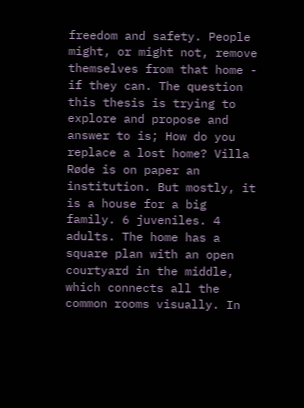freedom and safety. People might, or might not, remove themselves from that home - if they can. The question this thesis is trying to explore and propose and answer to is; How do you replace a lost home? Villa Røde is on paper an institution. But mostly, it is a house for a big family. 6 juveniles. 4 adults. The home has a square plan with an open courtyard in the middle, which connects all the common rooms visually. In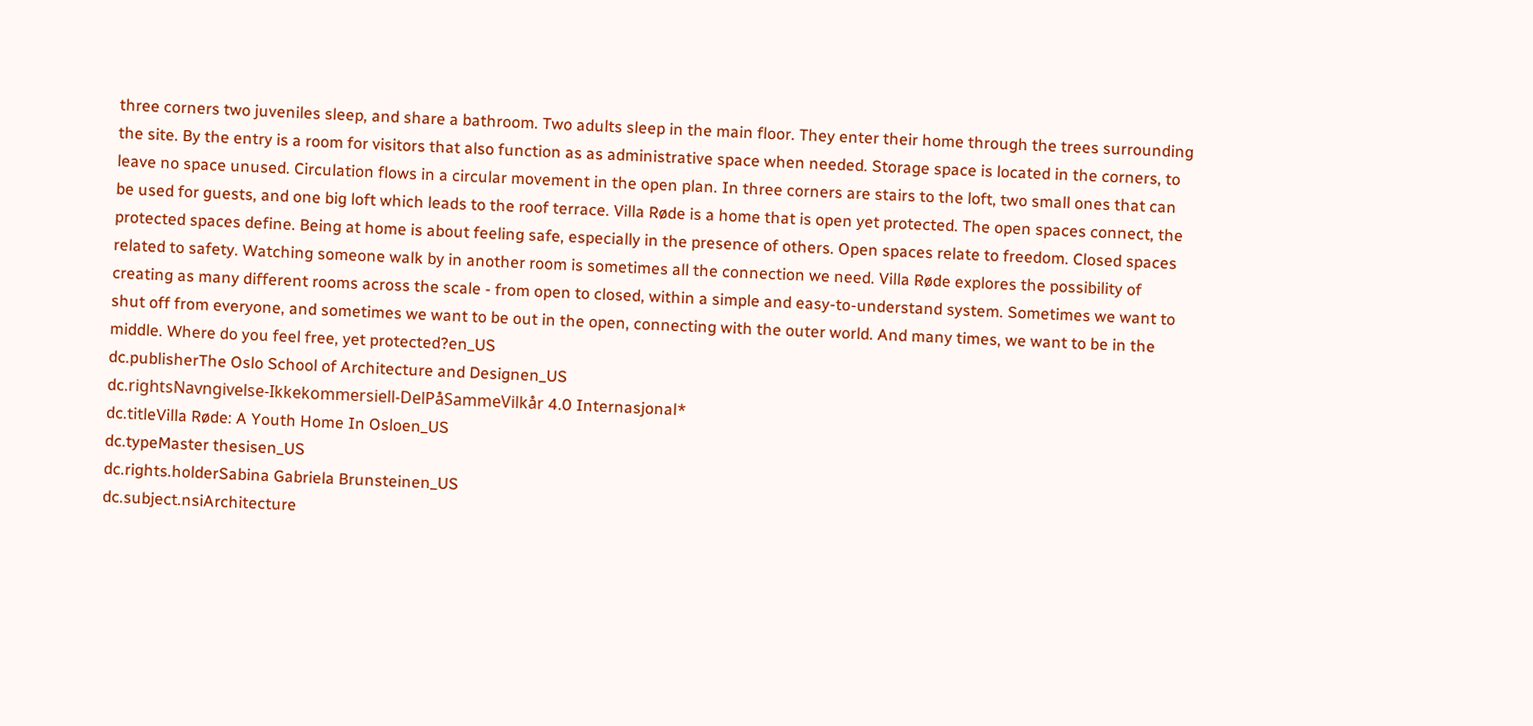three corners two juveniles sleep, and share a bathroom. Two adults sleep in the main floor. They enter their home through the trees surrounding the site. By the entry is a room for visitors that also function as as administrative space when needed. Storage space is located in the corners, to leave no space unused. Circulation flows in a circular movement in the open plan. In three corners are stairs to the loft, two small ones that can be used for guests, and one big loft which leads to the roof terrace. Villa Røde is a home that is open yet protected. The open spaces connect, the protected spaces define. Being at home is about feeling safe, especially in the presence of others. Open spaces relate to freedom. Closed spaces related to safety. Watching someone walk by in another room is sometimes all the connection we need. Villa Røde explores the possibility of creating as many different rooms across the scale - from open to closed, within a simple and easy-to-understand system. Sometimes we want to shut off from everyone, and sometimes we want to be out in the open, connecting with the outer world. And many times, we want to be in the middle. Where do you feel free, yet protected?en_US
dc.publisherThe Oslo School of Architecture and Designen_US
dc.rightsNavngivelse-Ikkekommersiell-DelPåSammeVilkår 4.0 Internasjonal*
dc.titleVilla Røde: A Youth Home In Osloen_US
dc.typeMaster thesisen_US
dc.rights.holderSabina Gabriela Brunsteinen_US
dc.subject.nsiArchitecture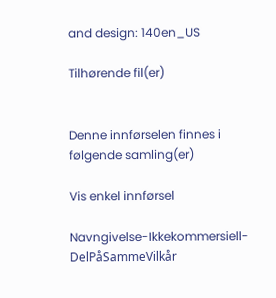and design: 140en_US

Tilhørende fil(er)


Denne innførselen finnes i følgende samling(er)

Vis enkel innførsel

Navngivelse-Ikkekommersiell-DelPåSammeVilkår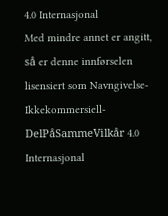4.0 Internasjonal
Med mindre annet er angitt, så er denne innførselen lisensiert som Navngivelse-Ikkekommersiell-DelPåSammeVilkår 4.0 Internasjonal